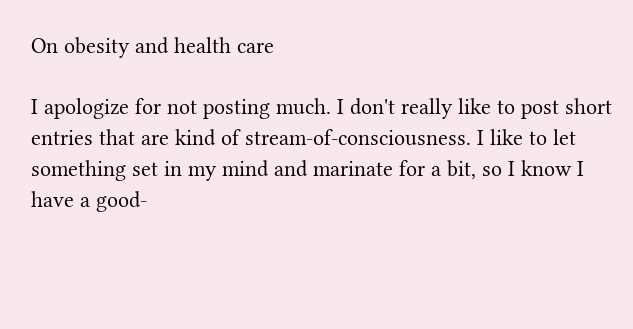On obesity and health care

I apologize for not posting much. I don't really like to post short entries that are kind of stream-of-consciousness. I like to let something set in my mind and marinate for a bit, so I know I have a good-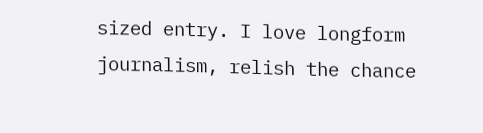sized entry. I love longform journalism, relish the chance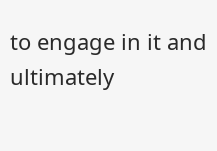to engage in it and ultimately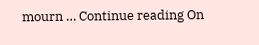mourn … Continue reading On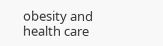obesity and health care